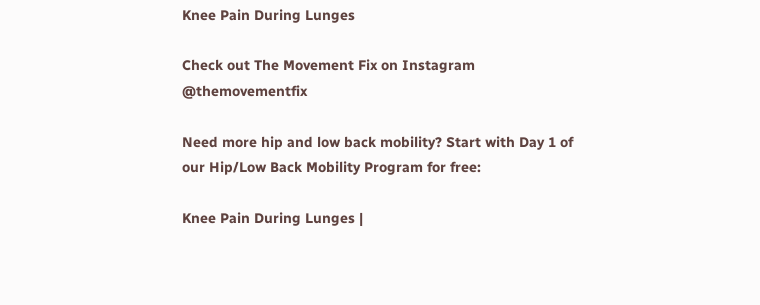Knee Pain During Lunges

Check out The Movement Fix on Instagram @themovementfix

Need more hip and low back mobility? Start with Day 1 of our Hip/Low Back Mobility Program for free:

Knee Pain During Lunges |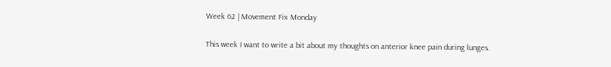Week 62 | Movement Fix Monday

This week I want to write a bit about my thoughts on anterior knee pain during lunges.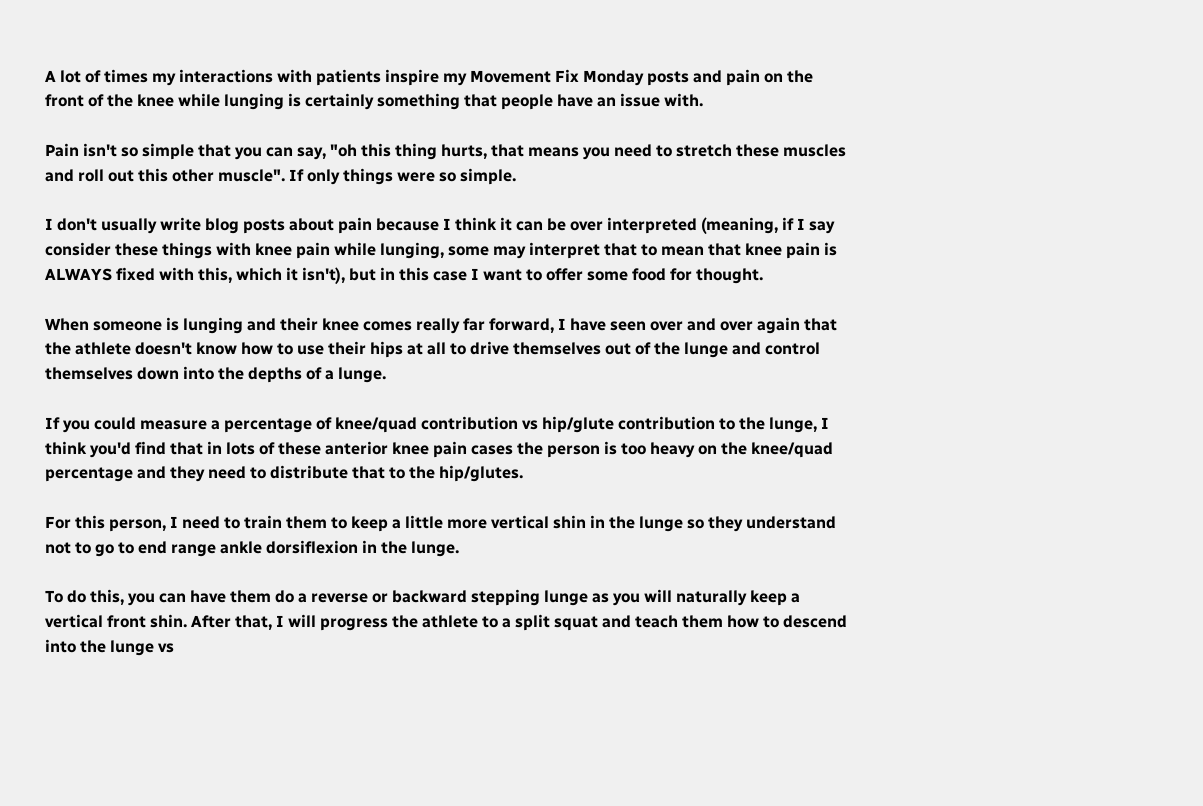A lot of times my interactions with patients inspire my Movement Fix Monday posts and pain on the front of the knee while lunging is certainly something that people have an issue with.

Pain isn't so simple that you can say, "oh this thing hurts, that means you need to stretch these muscles and roll out this other muscle". If only things were so simple.

I don't usually write blog posts about pain because I think it can be over interpreted (meaning, if I say consider these things with knee pain while lunging, some may interpret that to mean that knee pain is ALWAYS fixed with this, which it isn't), but in this case I want to offer some food for thought.

When someone is lunging and their knee comes really far forward, I have seen over and over again that the athlete doesn't know how to use their hips at all to drive themselves out of the lunge and control themselves down into the depths of a lunge.

If you could measure a percentage of knee/quad contribution vs hip/glute contribution to the lunge, I think you'd find that in lots of these anterior knee pain cases the person is too heavy on the knee/quad percentage and they need to distribute that to the hip/glutes.

For this person, I need to train them to keep a little more vertical shin in the lunge so they understand not to go to end range ankle dorsiflexion in the lunge.

To do this, you can have them do a reverse or backward stepping lunge as you will naturally keep a vertical front shin. After that, I will progress the athlete to a split squat and teach them how to descend into the lunge vs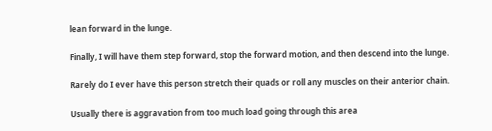lean forward in the lunge.

Finally, I will have them step forward, stop the forward motion, and then descend into the lunge.

Rarely do I ever have this person stretch their quads or roll any muscles on their anterior chain.

Usually there is aggravation from too much load going through this area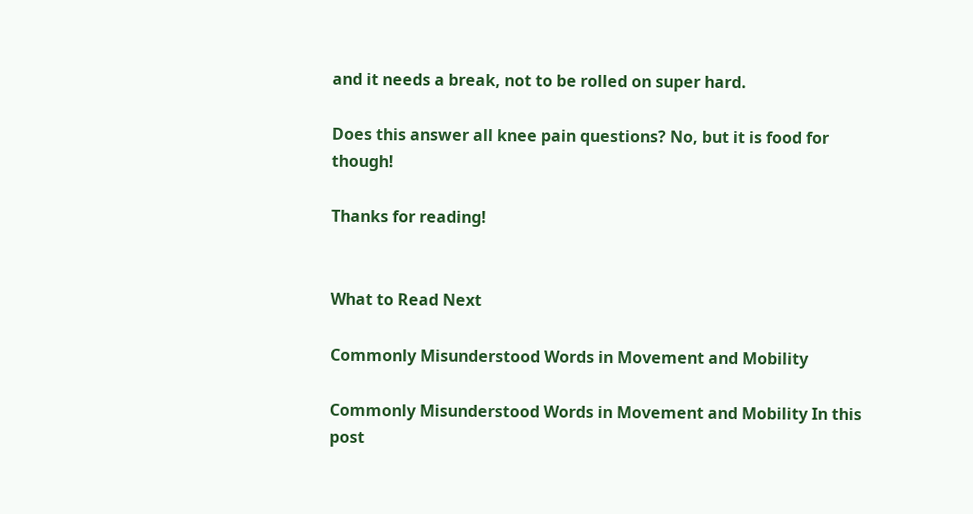and it needs a break, not to be rolled on super hard.

Does this answer all knee pain questions? No, but it is food for though!

Thanks for reading!


What to Read Next

Commonly Misunderstood Words in Movement and Mobility

Commonly Misunderstood Words in Movement and Mobility In this post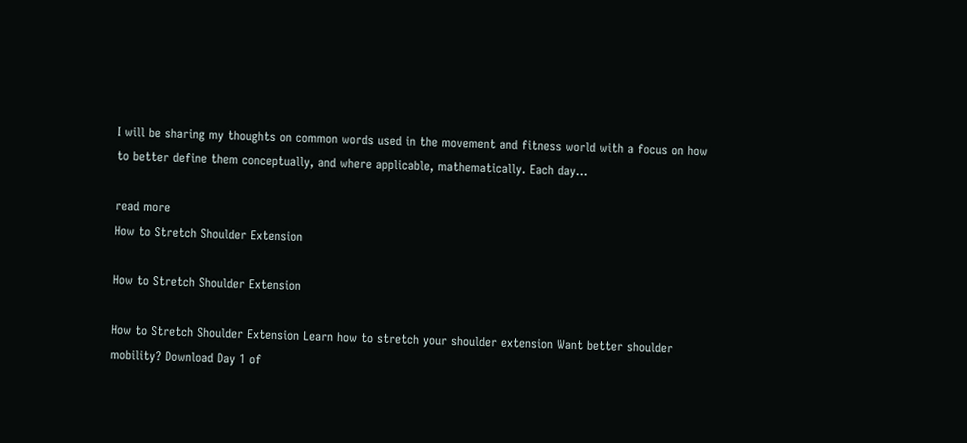I will be sharing my thoughts on common words used in the movement and fitness world with a focus on how to better define them conceptually, and where applicable, mathematically. Each day...

read more
How to Stretch Shoulder Extension

How to Stretch Shoulder Extension

How to Stretch Shoulder Extension Learn how to stretch your shoulder extension Want better shoulder mobility? Download Day 1 of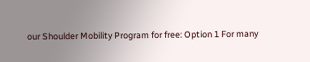our Shoulder Mobility Program for free: Option 1 For many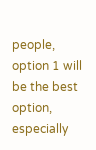people, option 1 will be the best option, especially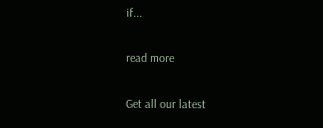if...

read more

Get all our latest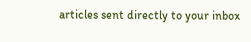articles sent directly to your inbox